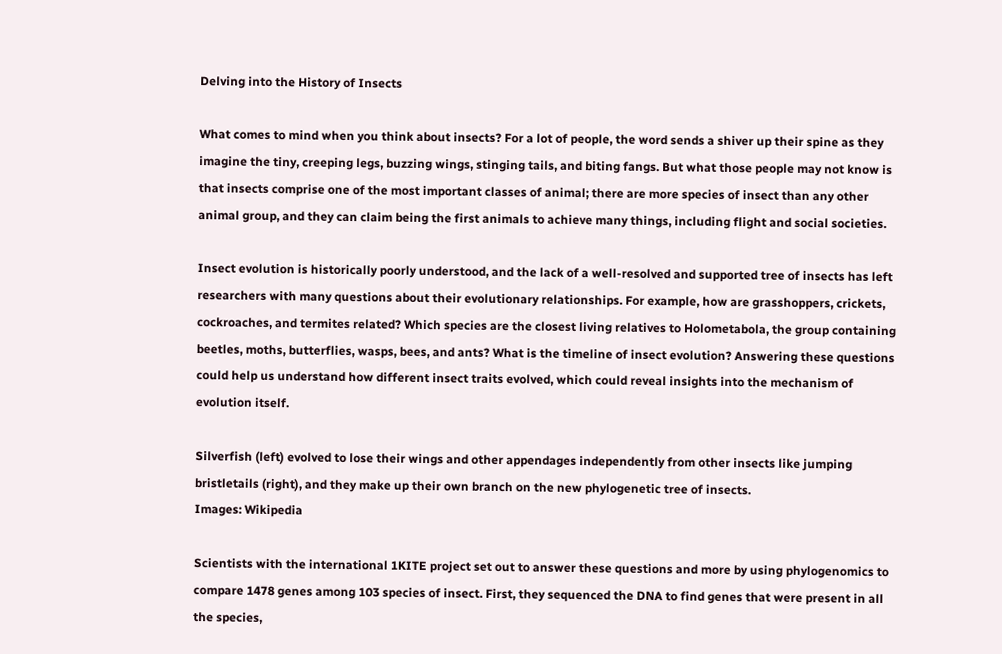Delving into the History of Insects

What comes to mind when you think about insects? For a lot of people, the word sends a shiver up their spine as they imagine the tiny, creeping legs, buzzing wings, stinging tails, and biting fangs. But what those people may not know is that insects comprise one of the most important classes of animal; there are more species of insect than any other animal group, and they can claim being the first animals to achieve many things, including flight and social societies.

Insect evolution is historically poorly understood, and the lack of a well-resolved and supported tree of insects has left researchers with many questions about their evolutionary relationships. For example, how are grasshoppers, crickets, cockroaches, and termites related? Which species are the closest living relatives to Holometabola, the group containing beetles, moths, butterflies, wasps, bees, and ants? What is the timeline of insect evolution? Answering these questions could help us understand how different insect traits evolved, which could reveal insights into the mechanism of evolution itself.

Silverfish (left) evolved to lose their wings and other appendages independently from other insects like jumping bristletails (right), and they make up their own branch on the new phylogenetic tree of insects.
Images: Wikipedia

Scientists with the international 1KITE project set out to answer these questions and more by using phylogenomics to compare 1478 genes among 103 species of insect. First, they sequenced the DNA to find genes that were present in all the species,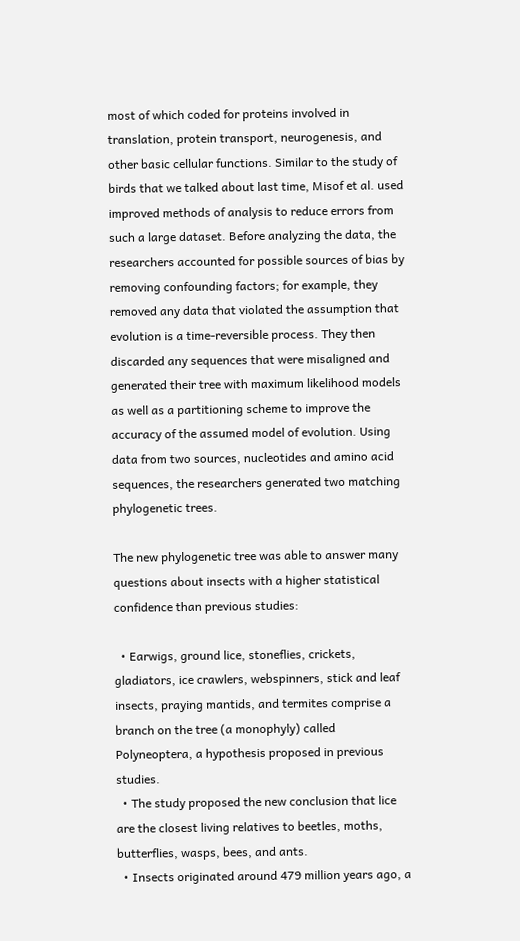most of which coded for proteins involved in translation, protein transport, neurogenesis, and other basic cellular functions. Similar to the study of birds that we talked about last time, Misof et al. used improved methods of analysis to reduce errors from such a large dataset. Before analyzing the data, the researchers accounted for possible sources of bias by removing confounding factors; for example, they removed any data that violated the assumption that evolution is a time-reversible process. They then discarded any sequences that were misaligned and generated their tree with maximum likelihood models as well as a partitioning scheme to improve the accuracy of the assumed model of evolution. Using data from two sources, nucleotides and amino acid sequences, the researchers generated two matching phylogenetic trees.

The new phylogenetic tree was able to answer many questions about insects with a higher statistical confidence than previous studies:

  • Earwigs, ground lice, stoneflies, crickets, gladiators, ice crawlers, webspinners, stick and leaf insects, praying mantids, and termites comprise a branch on the tree (a monophyly) called Polyneoptera, a hypothesis proposed in previous studies.
  • The study proposed the new conclusion that lice are the closest living relatives to beetles, moths, butterflies, wasps, bees, and ants.
  • Insects originated around 479 million years ago, a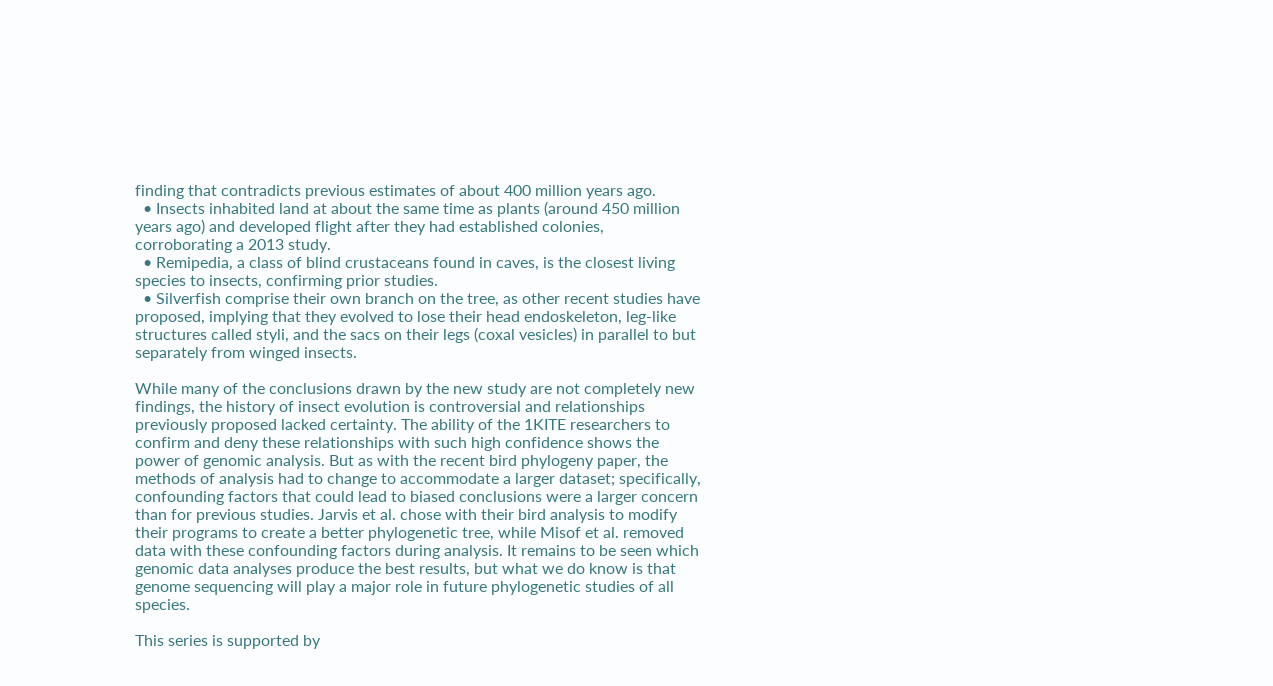finding that contradicts previous estimates of about 400 million years ago.
  • Insects inhabited land at about the same time as plants (around 450 million years ago) and developed flight after they had established colonies, corroborating a 2013 study.
  • Remipedia, a class of blind crustaceans found in caves, is the closest living species to insects, confirming prior studies.
  • Silverfish comprise their own branch on the tree, as other recent studies have proposed, implying that they evolved to lose their head endoskeleton, leg-like structures called styli, and the sacs on their legs (coxal vesicles) in parallel to but separately from winged insects.

While many of the conclusions drawn by the new study are not completely new findings, the history of insect evolution is controversial and relationships previously proposed lacked certainty. The ability of the 1KITE researchers to confirm and deny these relationships with such high confidence shows the power of genomic analysis. But as with the recent bird phylogeny paper, the methods of analysis had to change to accommodate a larger dataset; specifically, confounding factors that could lead to biased conclusions were a larger concern than for previous studies. Jarvis et al. chose with their bird analysis to modify their programs to create a better phylogenetic tree, while Misof et al. removed data with these confounding factors during analysis. It remains to be seen which genomic data analyses produce the best results, but what we do know is that genome sequencing will play a major role in future phylogenetic studies of all species.

This series is supported by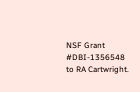NSF Grant #DBI-1356548 to RA Cartwright.